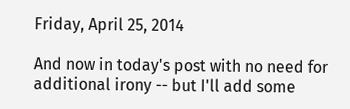Friday, April 25, 2014

And now in today's post with no need for additional irony -- but I'll add some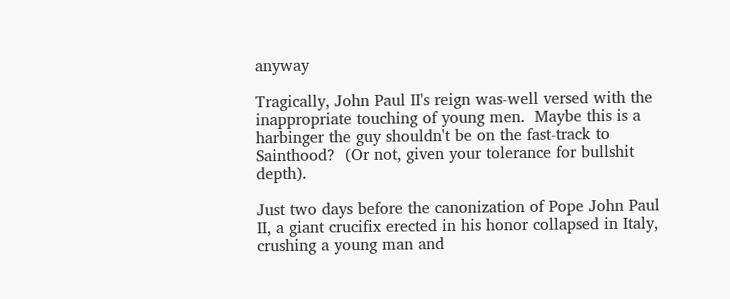anyway

Tragically, John Paul II's reign was-well versed with the inappropriate touching of young men.  Maybe this is a harbinger the guy shouldn't be on the fast-track to Sainthood?  (Or not, given your tolerance for bullshit depth).

Just two days before the canonization of Pope John Paul II, a giant crucifix erected in his honor collapsed in Italy, crushing a young man and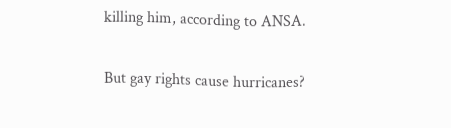killing him, according to ANSA.

But gay rights cause hurricanes?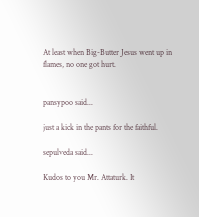At least when Big-Butter Jesus went up in flames, no one got hurt.


pansypoo said...

just a kick in the pants for the faithful.

sepulveda said...

Kudos to you Mr. Attaturk. It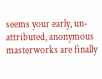seems your early, un-attributed, anonymous masterworks are finally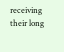receiving their long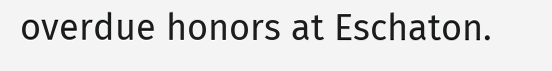overdue honors at Eschaton.